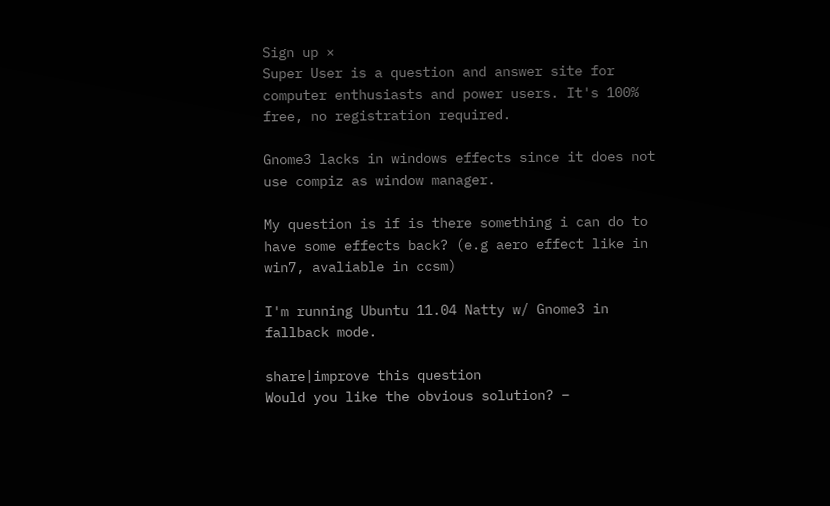Sign up ×
Super User is a question and answer site for computer enthusiasts and power users. It's 100% free, no registration required.

Gnome3 lacks in windows effects since it does not use compiz as window manager.

My question is if is there something i can do to have some effects back? (e.g aero effect like in win7, avaliable in ccsm)

I'm running Ubuntu 11.04 Natty w/ Gnome3 in fallback mode.

share|improve this question
Would you like the obvious solution? –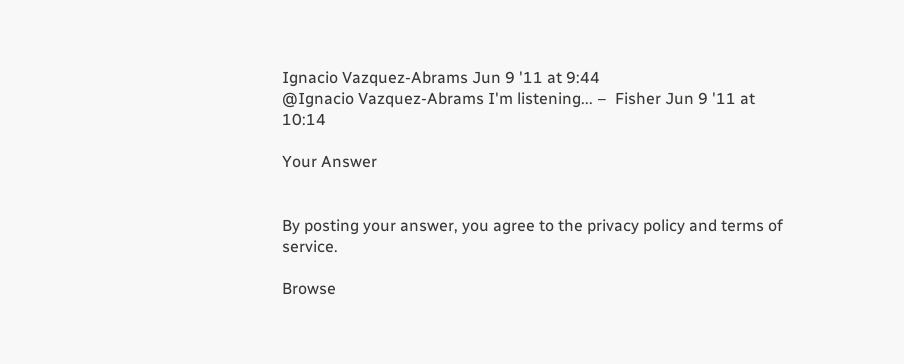Ignacio Vazquez-Abrams Jun 9 '11 at 9:44
@Ignacio Vazquez-Abrams I'm listening... –  Fisher Jun 9 '11 at 10:14

Your Answer


By posting your answer, you agree to the privacy policy and terms of service.

Browse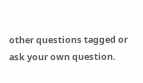other questions tagged or ask your own question.